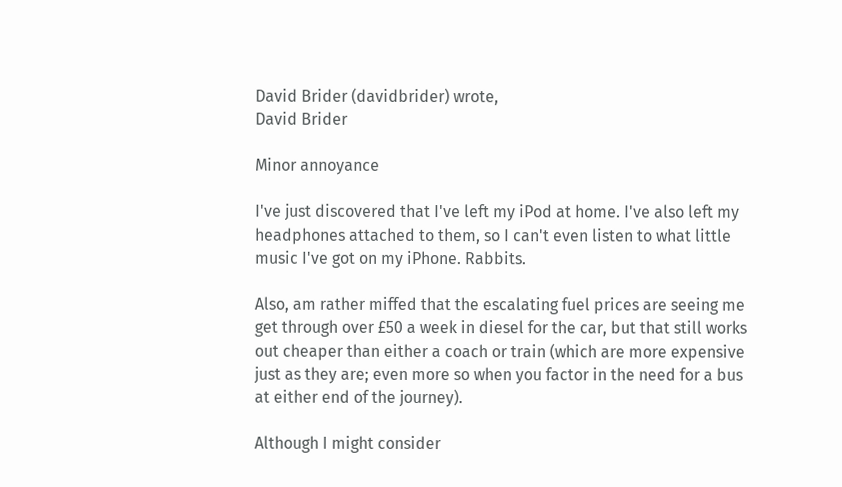David Brider (davidbrider) wrote,
David Brider

Minor annoyance

I've just discovered that I've left my iPod at home. I've also left my headphones attached to them, so I can't even listen to what little music I've got on my iPhone. Rabbits.

Also, am rather miffed that the escalating fuel prices are seeing me get through over £50 a week in diesel for the car, but that still works out cheaper than either a coach or train (which are more expensive just as they are; even more so when you factor in the need for a bus at either end of the journey).

Although I might consider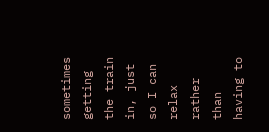sometimes getting the train in, just so I can relax rather than having to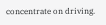concentrate on driving.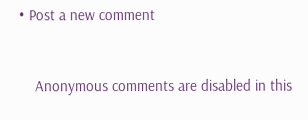• Post a new comment


    Anonymous comments are disabled in this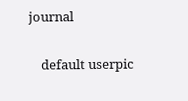journal

    default userpic